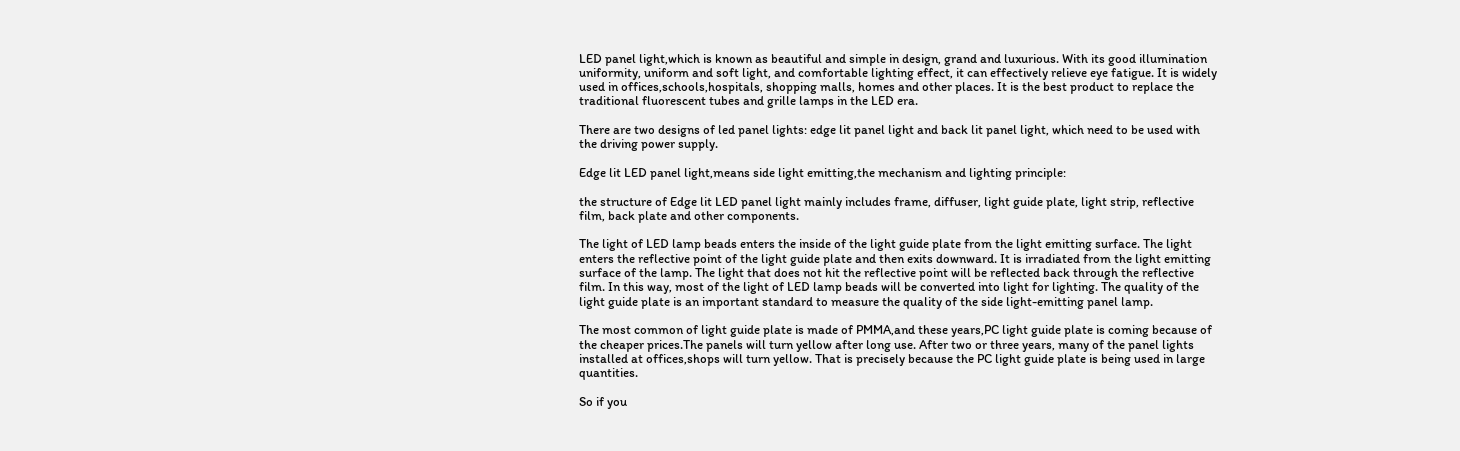LED panel light,which is known as beautiful and simple in design, grand and luxurious. With its good illumination uniformity, uniform and soft light, and comfortable lighting effect, it can effectively relieve eye fatigue. It is widely used in offices,schools,hospitals, shopping malls, homes and other places. It is the best product to replace the traditional fluorescent tubes and grille lamps in the LED era.

There are two designs of led panel lights: edge lit panel light and back lit panel light, which need to be used with the driving power supply.

Edge lit LED panel light,means side light emitting,the mechanism and lighting principle:

the structure of Edge lit LED panel light mainly includes frame, diffuser, light guide plate, light strip, reflective film, back plate and other components.

The light of LED lamp beads enters the inside of the light guide plate from the light emitting surface. The light enters the reflective point of the light guide plate and then exits downward. It is irradiated from the light emitting surface of the lamp. The light that does not hit the reflective point will be reflected back through the reflective film. In this way, most of the light of LED lamp beads will be converted into light for lighting. The quality of the light guide plate is an important standard to measure the quality of the side light-emitting panel lamp.

The most common of light guide plate is made of PMMA,and these years,PC light guide plate is coming because of the cheaper prices.The panels will turn yellow after long use. After two or three years, many of the panel lights installed at offices,shops will turn yellow. That is precisely because the PC light guide plate is being used in large quantities.

So if you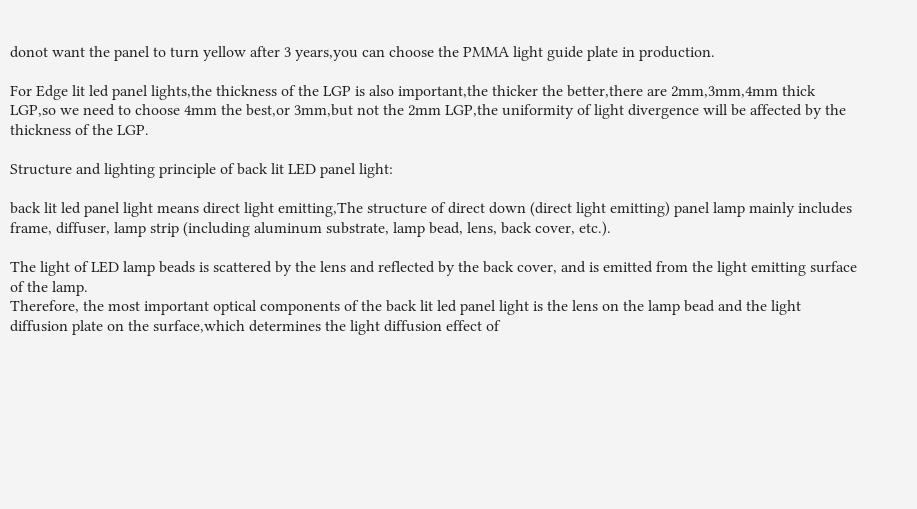donot want the panel to turn yellow after 3 years,you can choose the PMMA light guide plate in production.

For Edge lit led panel lights,the thickness of the LGP is also important,the thicker the better,there are 2mm,3mm,4mm thick LGP,so we need to choose 4mm the best,or 3mm,but not the 2mm LGP,the uniformity of light divergence will be affected by the thickness of the LGP.

Structure and lighting principle of back lit LED panel light:

back lit led panel light means direct light emitting,The structure of direct down (direct light emitting) panel lamp mainly includes frame, diffuser, lamp strip (including aluminum substrate, lamp bead, lens, back cover, etc.).

The light of LED lamp beads is scattered by the lens and reflected by the back cover, and is emitted from the light emitting surface of the lamp.
Therefore, the most important optical components of the back lit led panel light is the lens on the lamp bead and the light diffusion plate on the surface,which determines the light diffusion effect of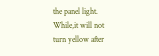the panel light.
While,it will not turn yellow after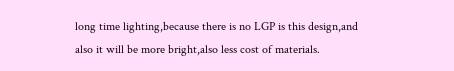long time lighting,because there is no LGP is this design,and also it will be more bright,also less cost of materials.